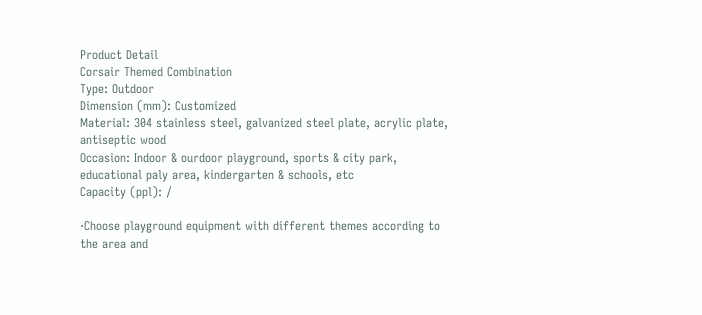Product Detail
Corsair Themed Combination
Type: Outdoor
Dimension (mm): Customized
Material: 304 stainless steel, galvanized steel plate, acrylic plate, antiseptic wood
Occasion: Indoor & ourdoor playground, sports & city park, educational paly area, kindergarten & schools, etc
Capacity (ppl): /

·Choose playground equipment with different themes according to the area and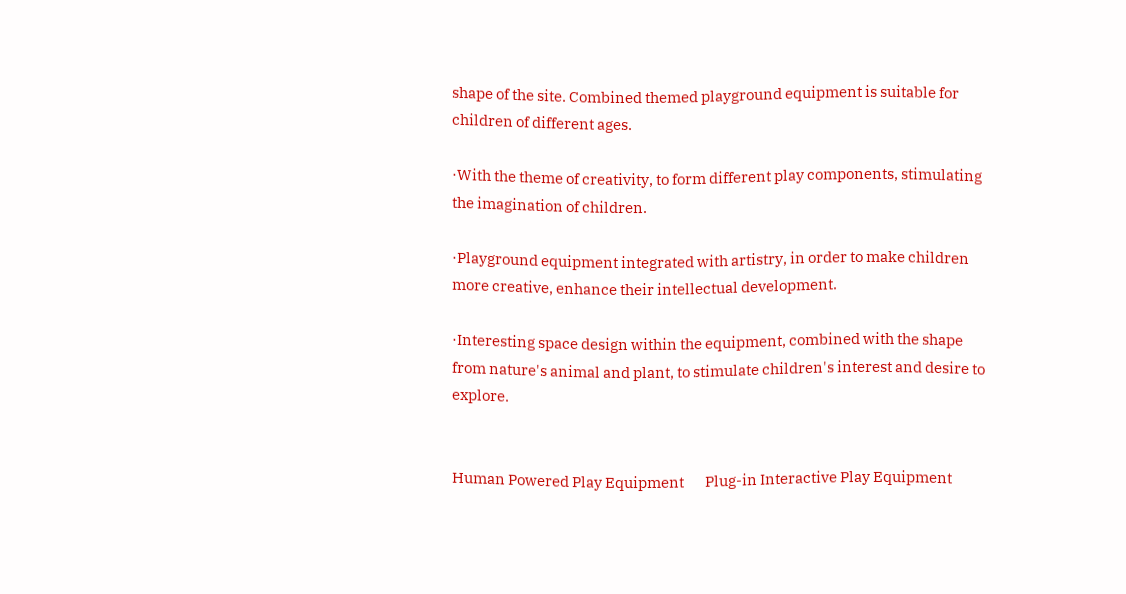shape of the site. Combined themed playground equipment is suitable for children of different ages.

·With the theme of creativity, to form different play components, stimulating the imagination of children.

·Playground equipment integrated with artistry, in order to make children more creative, enhance their intellectual development.

·Interesting space design within the equipment, combined with the shape from nature's animal and plant, to stimulate children's interest and desire to explore.


Human Powered Play Equipment       Plug-in Interactive Play Equipment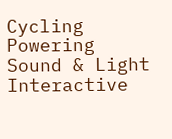Cycling Powering                                    Sound & Light Interactive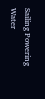Sailing Powering                                     Water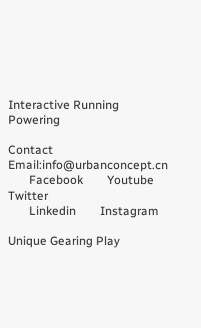Interactive Running Powering

Contact Email:info@urbanconcept.cn
       Facebook        Youtube        Twitter
       Linkedin        Instagram

Unique Gearing Play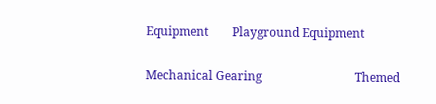Equipment        Playground Equipment

Mechanical Gearing                               Themed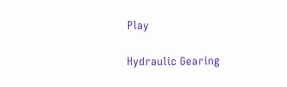Play

Hydraulic Gearing